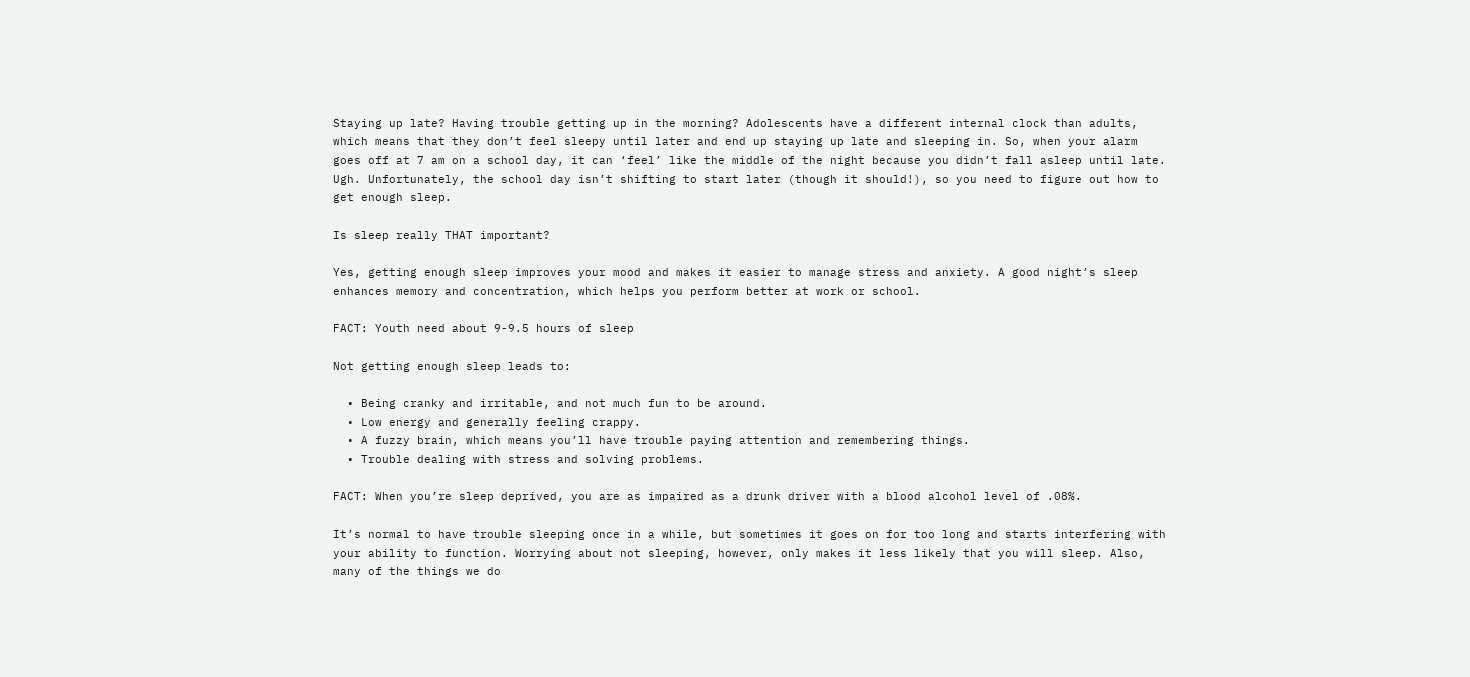Staying up late? Having trouble getting up in the morning? Adolescents have a different internal clock than adults, which means that they don’t feel sleepy until later and end up staying up late and sleeping in. So, when your alarm goes off at 7 am on a school day, it can ‘feel’ like the middle of the night because you didn’t fall asleep until late. Ugh. Unfortunately, the school day isn’t shifting to start later (though it should!), so you need to figure out how to get enough sleep.

Is sleep really THAT important?

Yes, getting enough sleep improves your mood and makes it easier to manage stress and anxiety. A good night’s sleep enhances memory and concentration, which helps you perform better at work or school.

FACT: Youth need about 9-9.5 hours of sleep

Not getting enough sleep leads to:

  • Being cranky and irritable, and not much fun to be around.
  • Low energy and generally feeling crappy.
  • A fuzzy brain, which means you’ll have trouble paying attention and remembering things.
  • Trouble dealing with stress and solving problems.

FACT: When you’re sleep deprived, you are as impaired as a drunk driver with a blood alcohol level of .08%.

It’s normal to have trouble sleeping once in a while, but sometimes it goes on for too long and starts interfering with your ability to function. Worrying about not sleeping, however, only makes it less likely that you will sleep. Also, many of the things we do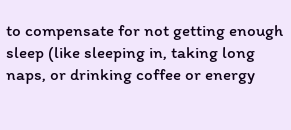to compensate for not getting enough sleep (like sleeping in, taking long naps, or drinking coffee or energy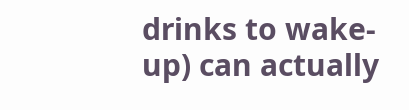drinks to wake-up) can actually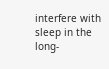interfere with sleep in the long-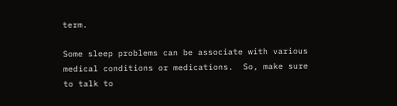term.

Some sleep problems can be associate with various medical conditions or medications.  So, make sure to talk to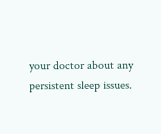your doctor about any persistent sleep issues.